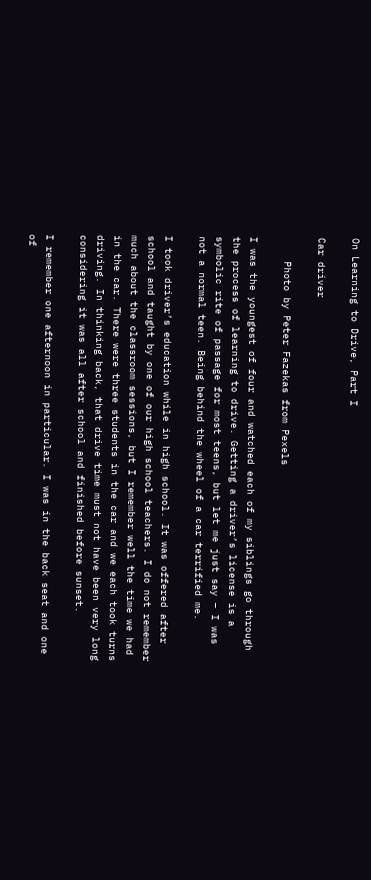On Learning to Drive, Part I

Car driver

    Photo by Peter Fazekas from Pexels

I was the youngest of four and watched each of my siblings go through the process of learning to drive. Getting a driver’s license is a symbolic rite of passage for most teens, but let me just say – I was not a normal teen. Being behind the wheel of a car terrified me.

I took driver’s education while in high school. It was offered after school and taught by one of our high school teachers. I do not remember much about the classroom sessions, but I remember well the time we had in the car. There were three students in the car and we each took turns driving. In thinking back, that drive time must not have been very long considering it was all after school and finished before sunset.

I remember one afternoon in particular. I was in the back seat and one of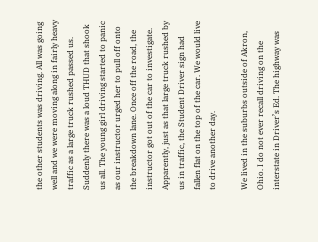the other students was driving. All was going well and we were moving along in fairly heavy traffic as a large truck rushed passed us. Suddenly there was a loud THUD that shook us all. The young girl driving started to panic as our instructor urged her to pull off onto the breakdown lane. Once off the road, the instructor got out of the car to investigate. Apparently, just as that large truck rushed by us in traffic, the Student Driver sign had fallen flat on the top of the car. We would live to drive another day.

We lived in the suburbs outside of Akron, Ohio. I do not ever recall driving on the interstate in Driver’s Ed. The highway was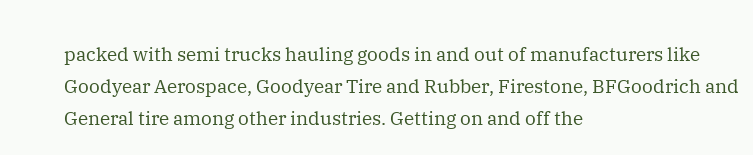packed with semi trucks hauling goods in and out of manufacturers like Goodyear Aerospace, Goodyear Tire and Rubber, Firestone, BFGoodrich and General tire among other industries. Getting on and off the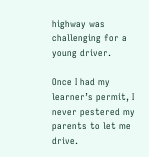highway was challenging for a young driver.

Once I had my learner’s permit, I never pestered my parents to let me drive.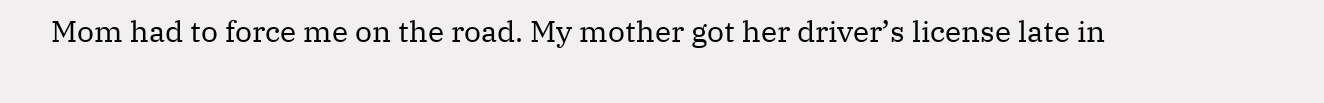Mom had to force me on the road. My mother got her driver’s license late in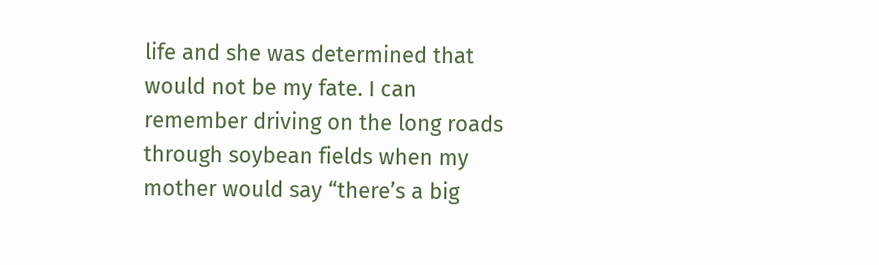life and she was determined that would not be my fate. I can remember driving on the long roads through soybean fields when my mother would say “there’s a big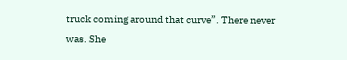truck coming around that curve”. There never was. She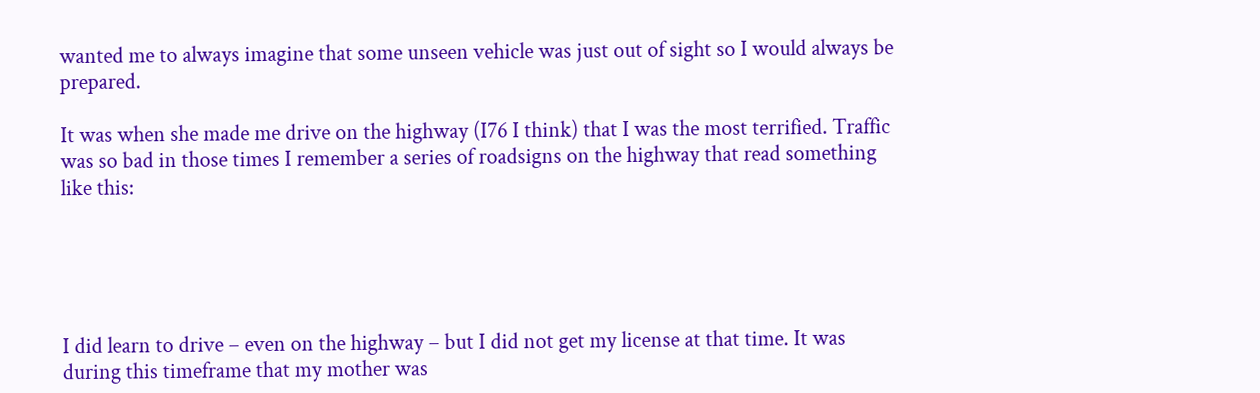wanted me to always imagine that some unseen vehicle was just out of sight so I would always be prepared.

It was when she made me drive on the highway (I76 I think) that I was the most terrified. Traffic was so bad in those times I remember a series of roadsigns on the highway that read something like this:





I did learn to drive – even on the highway – but I did not get my license at that time. It was during this timeframe that my mother was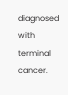diagnosed with terminal cancer.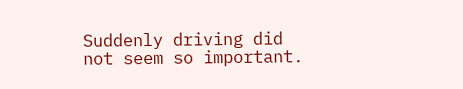Suddenly driving did not seem so important.